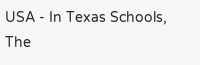USA - In Texas Schools, The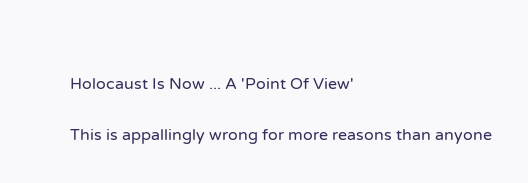Holocaust Is Now ... A 'Point Of View'

This is appallingly wrong for more reasons than anyone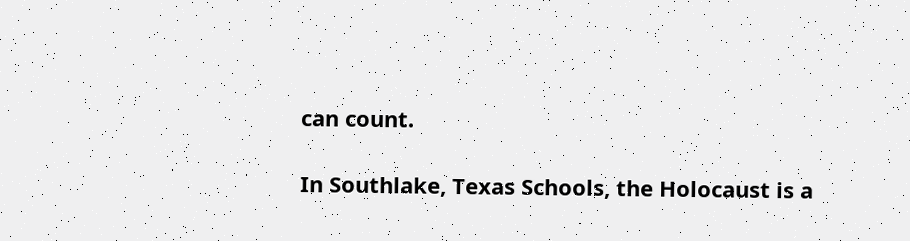can count.

In Southlake, Texas Schools, the Holocaust is a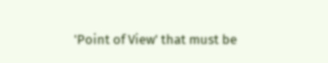'Point of View' that must be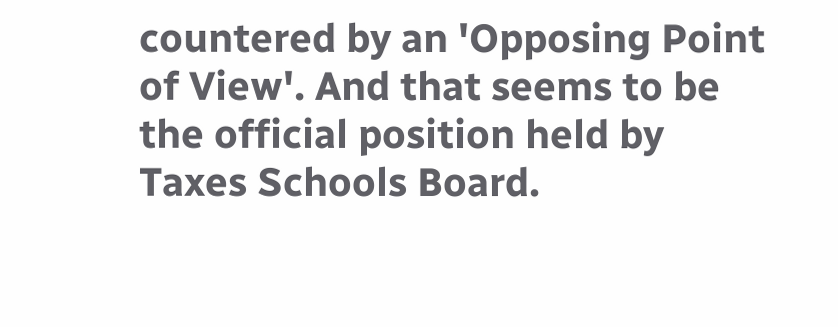countered by an 'Opposing Point of View'. And that seems to be the official position held by Taxes Schools Board.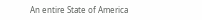An entire State of America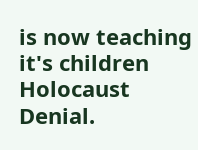is now teaching it's children Holocaust Denial.